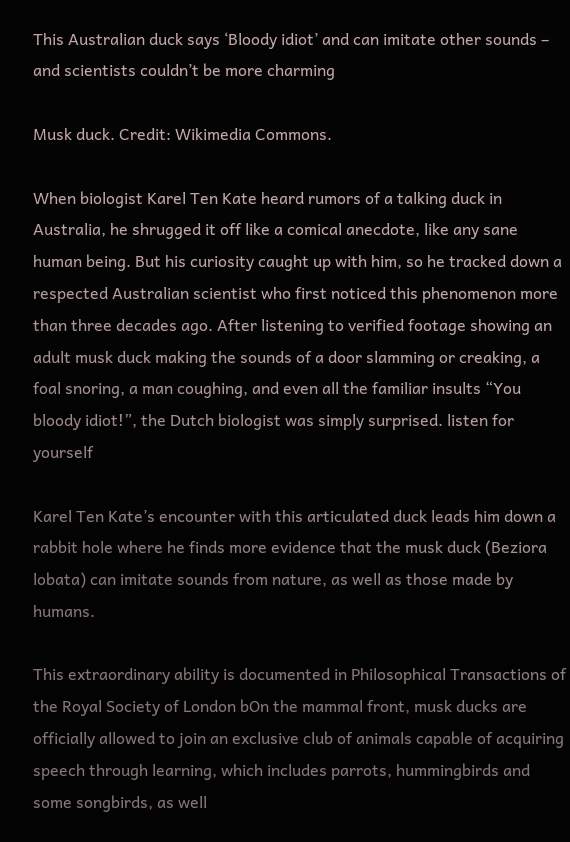This Australian duck says ‘Bloody idiot’ and can imitate other sounds – and scientists couldn’t be more charming

Musk duck. Credit: Wikimedia Commons.

When biologist Karel Ten Kate heard rumors of a talking duck in Australia, he shrugged it off like a comical anecdote, like any sane human being. But his curiosity caught up with him, so he tracked down a respected Australian scientist who first noticed this phenomenon more than three decades ago. After listening to verified footage showing an adult musk duck making the sounds of a door slamming or creaking, a foal snoring, a man coughing, and even all the familiar insults “You bloody idiot!”, the Dutch biologist was simply surprised. listen for yourself

Karel Ten Kate’s encounter with this articulated duck leads him down a rabbit hole where he finds more evidence that the musk duck (Beziora lobata) can imitate sounds from nature, as well as those made by humans.

This extraordinary ability is documented in Philosophical Transactions of the Royal Society of London bOn the mammal front, musk ducks are officially allowed to join an exclusive club of animals capable of acquiring speech through learning, which includes parrots, hummingbirds and some songbirds, as well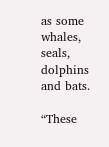as some whales, seals, dolphins and bats.

“These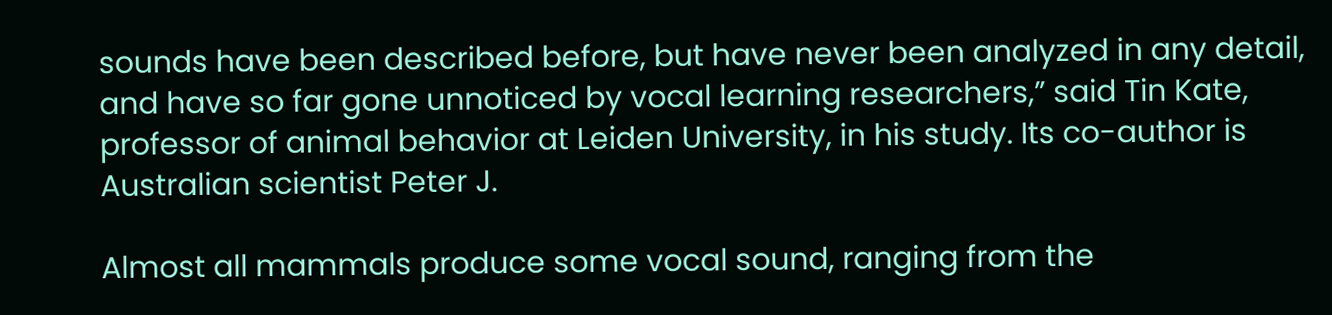sounds have been described before, but have never been analyzed in any detail, and have so far gone unnoticed by vocal learning researchers,” said Tin Kate, professor of animal behavior at Leiden University, in his study. Its co-author is Australian scientist Peter J.

Almost all mammals produce some vocal sound, ranging from the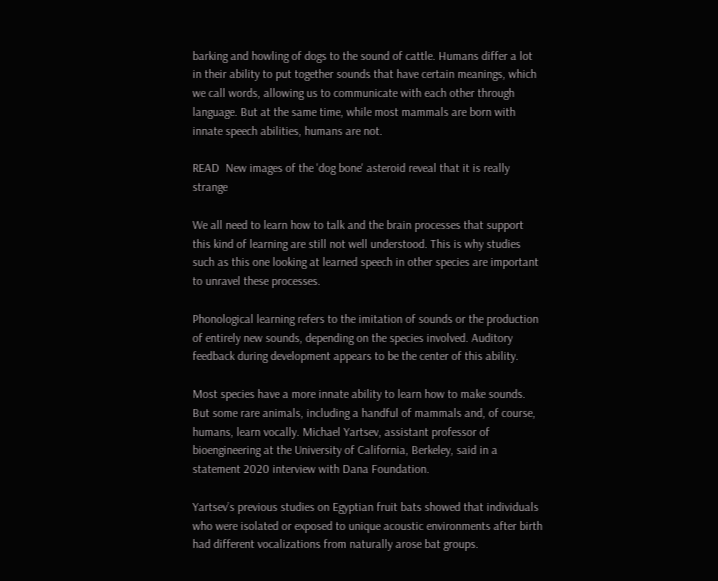barking and howling of dogs to the sound of cattle. Humans differ a lot in their ability to put together sounds that have certain meanings, which we call words, allowing us to communicate with each other through language. But at the same time, while most mammals are born with innate speech abilities, humans are not.

READ  New images of the 'dog bone' asteroid reveal that it is really strange

We all need to learn how to talk and the brain processes that support this kind of learning are still not well understood. This is why studies such as this one looking at learned speech in other species are important to unravel these processes.

Phonological learning refers to the imitation of sounds or the production of entirely new sounds, depending on the species involved. Auditory feedback during development appears to be the center of this ability.

Most species have a more innate ability to learn how to make sounds. But some rare animals, including a handful of mammals and, of course, humans, learn vocally. Michael Yartsev, assistant professor of bioengineering at the University of California, Berkeley, said in a statement 2020 interview with Dana Foundation.

Yartsev’s previous studies on Egyptian fruit bats showed that individuals who were isolated or exposed to unique acoustic environments after birth had different vocalizations from naturally arose bat groups.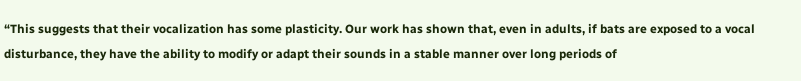“This suggests that their vocalization has some plasticity. Our work has shown that, even in adults, if bats are exposed to a vocal disturbance, they have the ability to modify or adapt their sounds in a stable manner over long periods of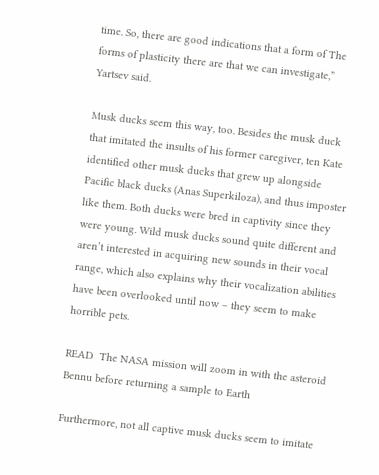time. So, there are good indications that a form of The forms of plasticity there are that we can investigate,” Yartsev said.

Musk ducks seem this way, too. Besides the musk duck that imitated the insults of his former caregiver, ten Kate identified other musk ducks that grew up alongside Pacific black ducks (Anas Superkiloza), and thus imposter like them. Both ducks were bred in captivity since they were young. Wild musk ducks sound quite different and aren’t interested in acquiring new sounds in their vocal range, which also explains why their vocalization abilities have been overlooked until now – they seem to make horrible pets.

READ  The NASA mission will zoom in with the asteroid Bennu before returning a sample to Earth

Furthermore, not all captive musk ducks seem to imitate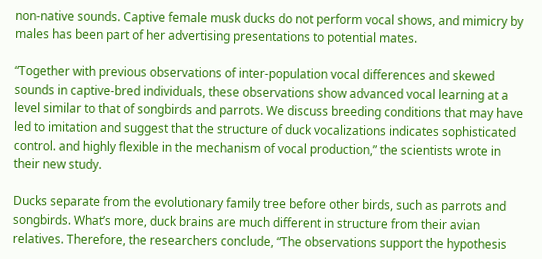non-native sounds. Captive female musk ducks do not perform vocal shows, and mimicry by males has been part of her advertising presentations to potential mates.

“Together with previous observations of inter-population vocal differences and skewed sounds in captive-bred individuals, these observations show advanced vocal learning at a level similar to that of songbirds and parrots. We discuss breeding conditions that may have led to imitation and suggest that the structure of duck vocalizations indicates sophisticated control. and highly flexible in the mechanism of vocal production,” the scientists wrote in their new study.

Ducks separate from the evolutionary family tree before other birds, such as parrots and songbirds. What’s more, duck brains are much different in structure from their avian relatives. Therefore, the researchers conclude, “The observations support the hypothesis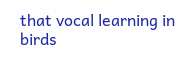that vocal learning in birds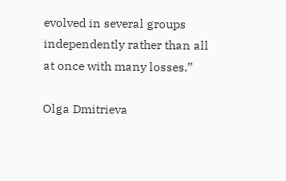evolved in several groups independently rather than all at once with many losses.”

Olga Dmitrieva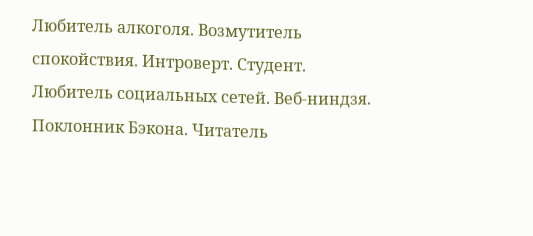Любитель алкоголя. Возмутитель спокойствия. Интроверт. Студент. Любитель социальных сетей. Веб-ниндзя. Поклонник Бэкона. Читатель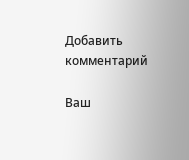Добавить комментарий

Ваш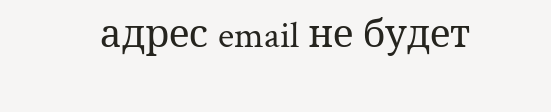адрес email не будет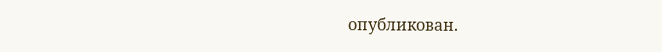опубликован.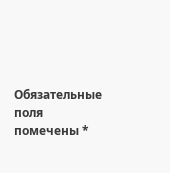Обязательные поля помечены *